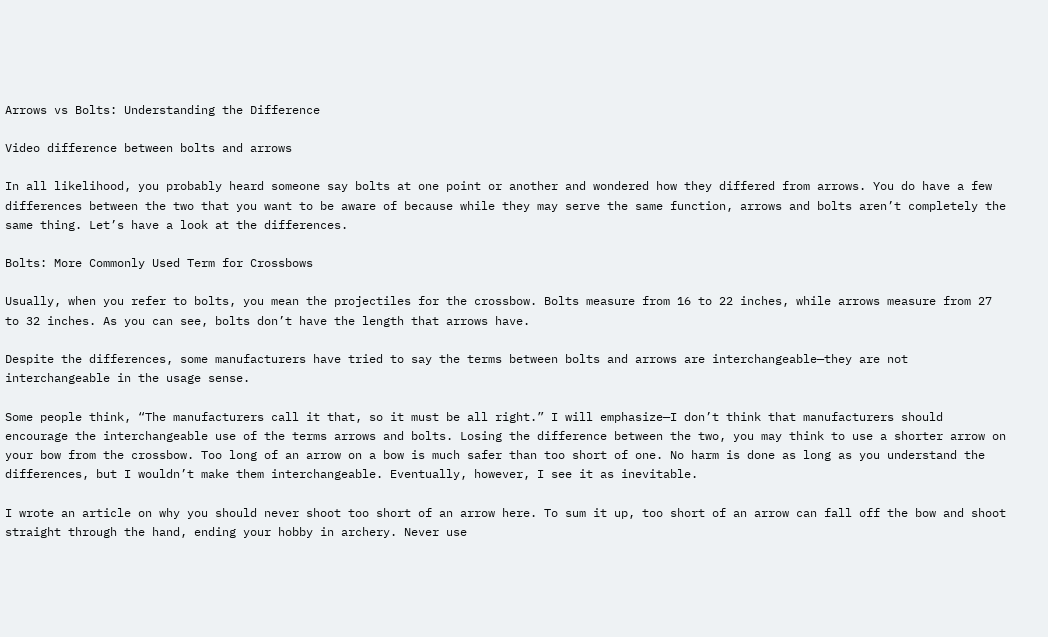Arrows vs Bolts: Understanding the Difference

Video difference between bolts and arrows

In all likelihood, you probably heard someone say bolts at one point or another and wondered how they differed from arrows. You do have a few differences between the two that you want to be aware of because while they may serve the same function, arrows and bolts aren’t completely the same thing. Let’s have a look at the differences.

Bolts: More Commonly Used Term for Crossbows

Usually, when you refer to bolts, you mean the projectiles for the crossbow. Bolts measure from 16 to 22 inches, while arrows measure from 27 to 32 inches. As you can see, bolts don’t have the length that arrows have.

Despite the differences, some manufacturers have tried to say the terms between bolts and arrows are interchangeable—they are not interchangeable in the usage sense.

Some people think, “The manufacturers call it that, so it must be all right.” I will emphasize—I don’t think that manufacturers should encourage the interchangeable use of the terms arrows and bolts. Losing the difference between the two, you may think to use a shorter arrow on your bow from the crossbow. Too long of an arrow on a bow is much safer than too short of one. No harm is done as long as you understand the differences, but I wouldn’t make them interchangeable. Eventually, however, I see it as inevitable.

I wrote an article on why you should never shoot too short of an arrow here. To sum it up, too short of an arrow can fall off the bow and shoot straight through the hand, ending your hobby in archery. Never use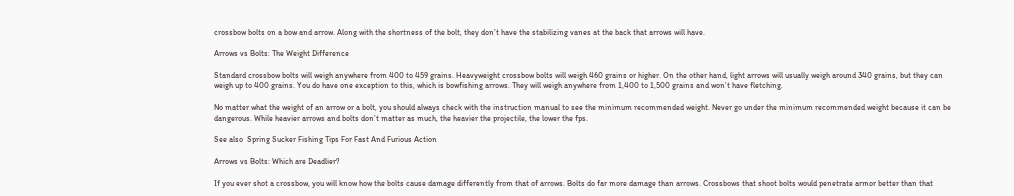crossbow bolts on a bow and arrow. Along with the shortness of the bolt, they don’t have the stabilizing vanes at the back that arrows will have.

Arrows vs Bolts: The Weight Difference

Standard crossbow bolts will weigh anywhere from 400 to 459 grains. Heavyweight crossbow bolts will weigh 460 grains or higher. On the other hand, light arrows will usually weigh around 340 grains, but they can weigh up to 400 grains. You do have one exception to this, which is bowfishing arrows. They will weigh anywhere from 1,400 to 1,500 grains and won’t have fletching.

No matter what the weight of an arrow or a bolt, you should always check with the instruction manual to see the minimum recommended weight. Never go under the minimum recommended weight because it can be dangerous. While heavier arrows and bolts don’t matter as much, the heavier the projectile, the lower the fps.

See also  Spring Sucker Fishing Tips For Fast And Furious Action

Arrows vs Bolts: Which are Deadlier?

If you ever shot a crossbow, you will know how the bolts cause damage differently from that of arrows. Bolts do far more damage than arrows. Crossbows that shoot bolts would penetrate armor better than that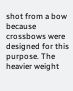shot from a bow because crossbows were designed for this purpose. The heavier weight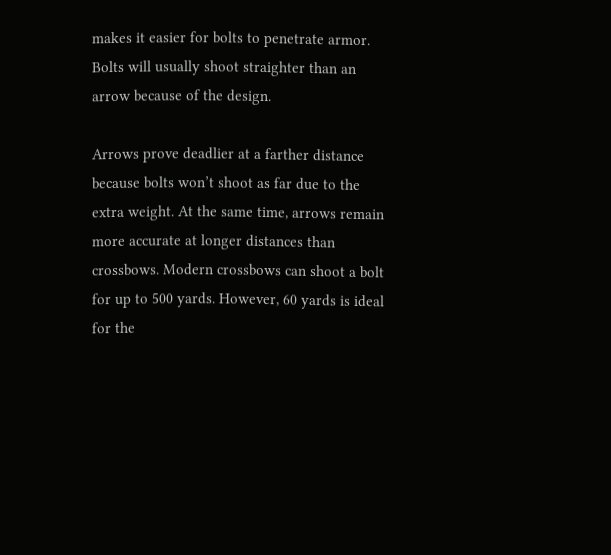makes it easier for bolts to penetrate armor. Bolts will usually shoot straighter than an arrow because of the design.

Arrows prove deadlier at a farther distance because bolts won’t shoot as far due to the extra weight. At the same time, arrows remain more accurate at longer distances than crossbows. Modern crossbows can shoot a bolt for up to 500 yards. However, 60 yards is ideal for the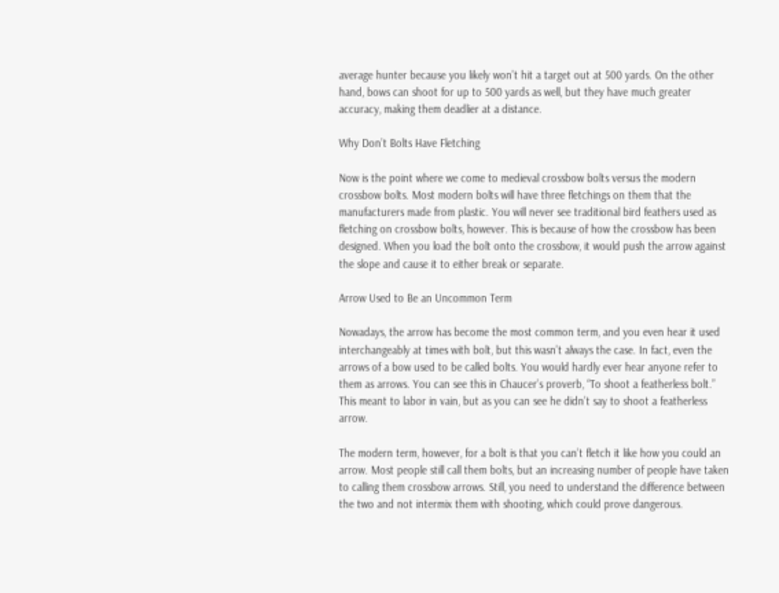average hunter because you likely won’t hit a target out at 500 yards. On the other hand, bows can shoot for up to 500 yards as well, but they have much greater accuracy, making them deadlier at a distance.

Why Don’t Bolts Have Fletching

Now is the point where we come to medieval crossbow bolts versus the modern crossbow bolts. Most modern bolts will have three fletchings on them that the manufacturers made from plastic. You will never see traditional bird feathers used as fletching on crossbow bolts, however. This is because of how the crossbow has been designed. When you load the bolt onto the crossbow, it would push the arrow against the slope and cause it to either break or separate.

Arrow Used to Be an Uncommon Term

Nowadays, the arrow has become the most common term, and you even hear it used interchangeably at times with bolt, but this wasn’t always the case. In fact, even the arrows of a bow used to be called bolts. You would hardly ever hear anyone refer to them as arrows. You can see this in Chaucer’s proverb, “To shoot a featherless bolt.” This meant to labor in vain, but as you can see he didn’t say to shoot a featherless arrow.

The modern term, however, for a bolt is that you can’t fletch it like how you could an arrow. Most people still call them bolts, but an increasing number of people have taken to calling them crossbow arrows. Still, you need to understand the difference between the two and not intermix them with shooting, which could prove dangerous.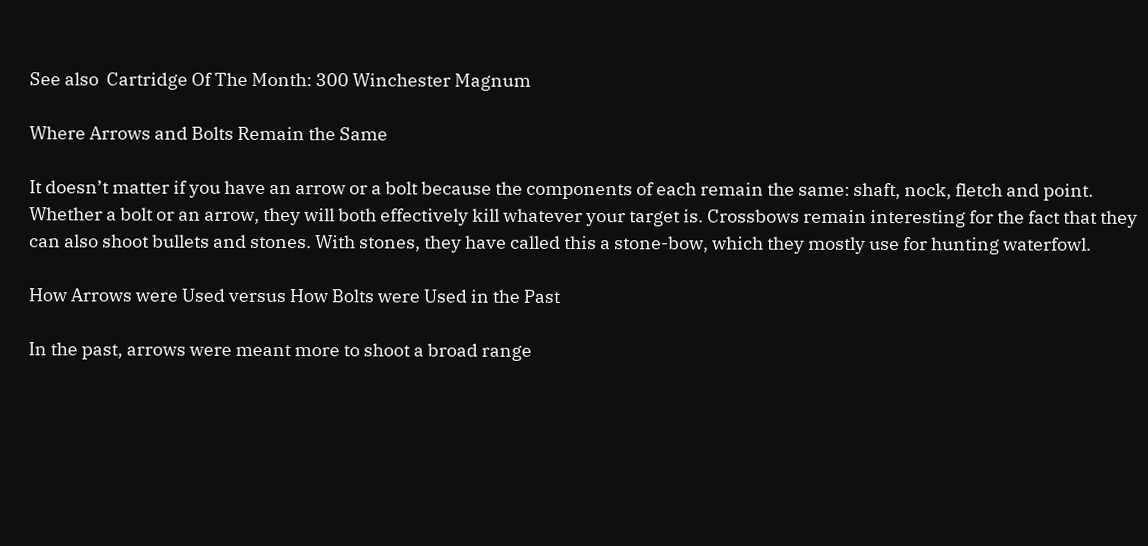See also  Cartridge Of The Month: 300 Winchester Magnum

Where Arrows and Bolts Remain the Same

It doesn’t matter if you have an arrow or a bolt because the components of each remain the same: shaft, nock, fletch and point. Whether a bolt or an arrow, they will both effectively kill whatever your target is. Crossbows remain interesting for the fact that they can also shoot bullets and stones. With stones, they have called this a stone-bow, which they mostly use for hunting waterfowl.

How Arrows were Used versus How Bolts were Used in the Past

In the past, arrows were meant more to shoot a broad range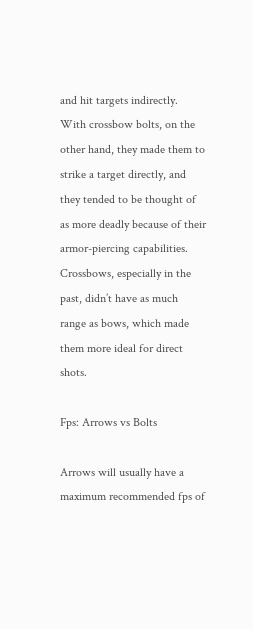and hit targets indirectly. With crossbow bolts, on the other hand, they made them to strike a target directly, and they tended to be thought of as more deadly because of their armor-piercing capabilities. Crossbows, especially in the past, didn’t have as much range as bows, which made them more ideal for direct shots.

Fps: Arrows vs Bolts

Arrows will usually have a maximum recommended fps of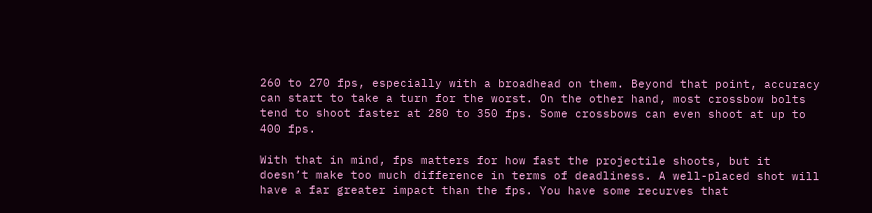260 to 270 fps, especially with a broadhead on them. Beyond that point, accuracy can start to take a turn for the worst. On the other hand, most crossbow bolts tend to shoot faster at 280 to 350 fps. Some crossbows can even shoot at up to 400 fps.

With that in mind, fps matters for how fast the projectile shoots, but it doesn’t make too much difference in terms of deadliness. A well-placed shot will have a far greater impact than the fps. You have some recurves that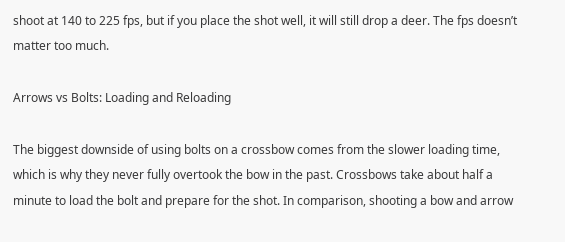shoot at 140 to 225 fps, but if you place the shot well, it will still drop a deer. The fps doesn’t matter too much.

Arrows vs Bolts: Loading and Reloading

The biggest downside of using bolts on a crossbow comes from the slower loading time, which is why they never fully overtook the bow in the past. Crossbows take about half a minute to load the bolt and prepare for the shot. In comparison, shooting a bow and arrow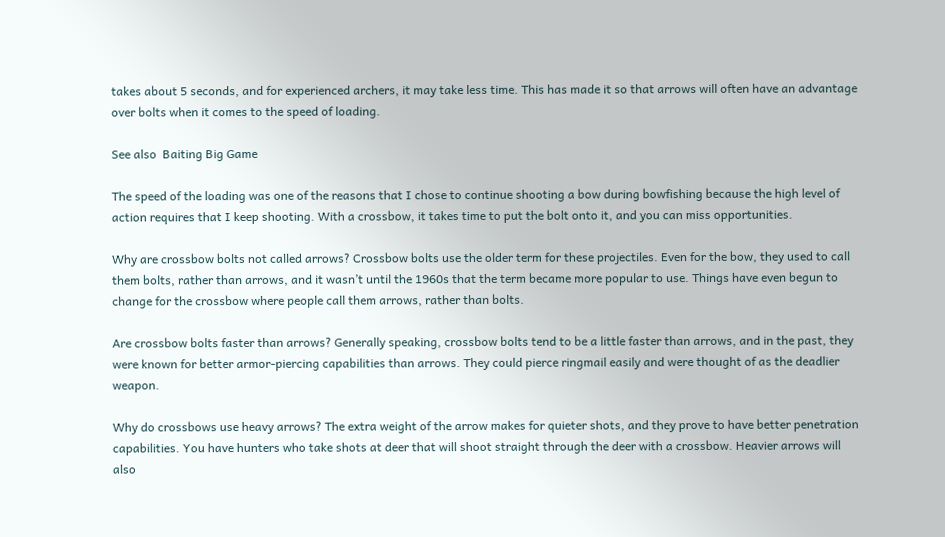takes about 5 seconds, and for experienced archers, it may take less time. This has made it so that arrows will often have an advantage over bolts when it comes to the speed of loading.

See also  Baiting Big Game

The speed of the loading was one of the reasons that I chose to continue shooting a bow during bowfishing because the high level of action requires that I keep shooting. With a crossbow, it takes time to put the bolt onto it, and you can miss opportunities.

Why are crossbow bolts not called arrows? Crossbow bolts use the older term for these projectiles. Even for the bow, they used to call them bolts, rather than arrows, and it wasn’t until the 1960s that the term became more popular to use. Things have even begun to change for the crossbow where people call them arrows, rather than bolts.

Are crossbow bolts faster than arrows? Generally speaking, crossbow bolts tend to be a little faster than arrows, and in the past, they were known for better armor-piercing capabilities than arrows. They could pierce ringmail easily and were thought of as the deadlier weapon.

Why do crossbows use heavy arrows? The extra weight of the arrow makes for quieter shots, and they prove to have better penetration capabilities. You have hunters who take shots at deer that will shoot straight through the deer with a crossbow. Heavier arrows will also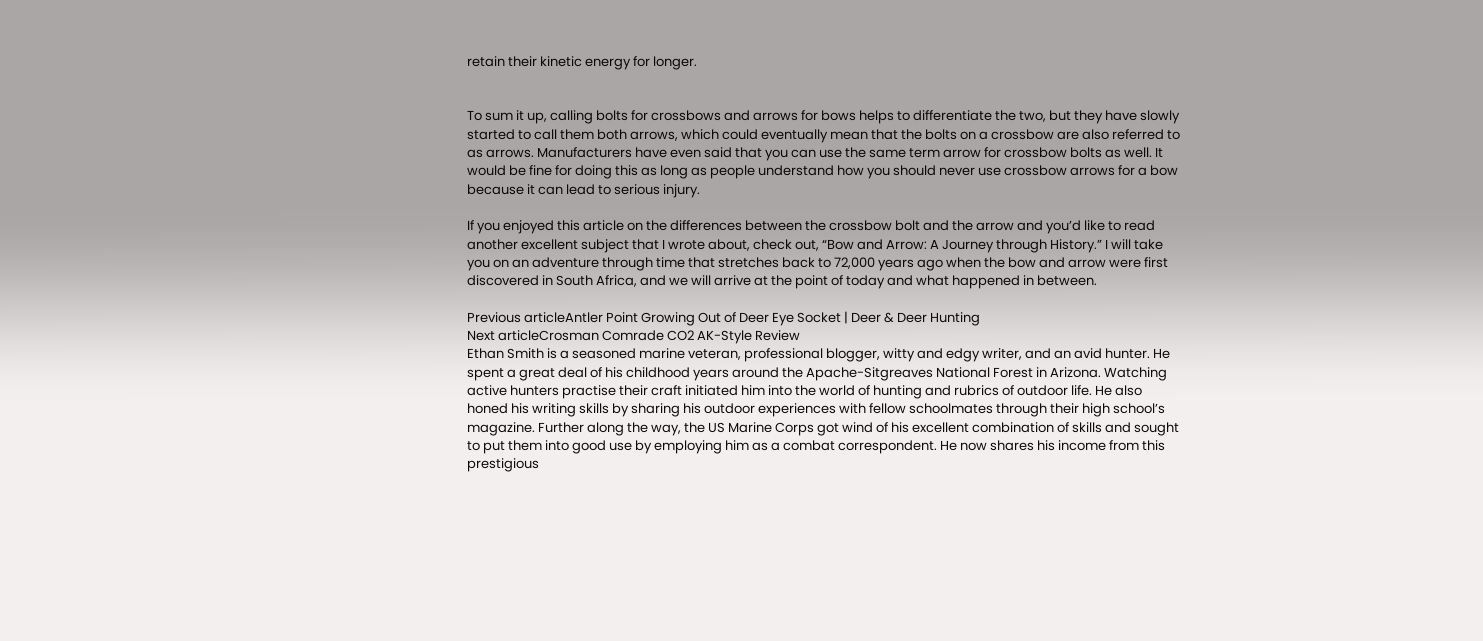retain their kinetic energy for longer.


To sum it up, calling bolts for crossbows and arrows for bows helps to differentiate the two, but they have slowly started to call them both arrows, which could eventually mean that the bolts on a crossbow are also referred to as arrows. Manufacturers have even said that you can use the same term arrow for crossbow bolts as well. It would be fine for doing this as long as people understand how you should never use crossbow arrows for a bow because it can lead to serious injury.

If you enjoyed this article on the differences between the crossbow bolt and the arrow and you’d like to read another excellent subject that I wrote about, check out, “Bow and Arrow: A Journey through History.” I will take you on an adventure through time that stretches back to 72,000 years ago when the bow and arrow were first discovered in South Africa, and we will arrive at the point of today and what happened in between.

Previous articleAntler Point Growing Out of Deer Eye Socket | Deer & Deer Hunting
Next articleCrosman Comrade CO2 AK-Style Review
Ethan Smith is a seasoned marine veteran, professional blogger, witty and edgy writer, and an avid hunter. He spent a great deal of his childhood years around the Apache-Sitgreaves National Forest in Arizona. Watching active hunters practise their craft initiated him into the world of hunting and rubrics of outdoor life. He also honed his writing skills by sharing his outdoor experiences with fellow schoolmates through their high school’s magazine. Further along the way, the US Marine Corps got wind of his excellent combination of skills and sought to put them into good use by employing him as a combat correspondent. He now shares his income from this prestigious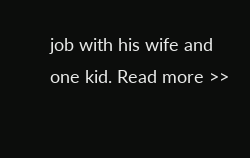job with his wife and one kid. Read more >>